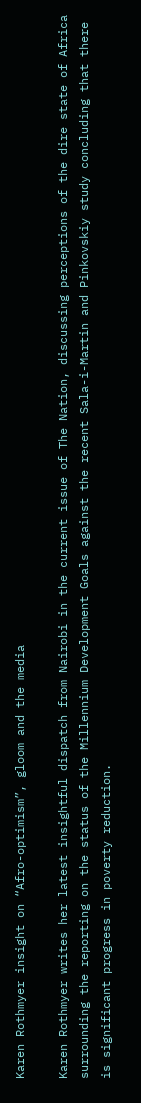Karen Rothmyer insight on “Afro-optimism”, gloom and the media

Karen Rothmyer writes her latest insightful dispatch from Nairobi in the current issue of The Nation, discussing perceptions of the dire state of Africa surrounding the reporting on the status of the Millennium Development Goals against the recent Sala-i-Martin and Pinkovskiy study concluding that there is significant progress in poverty reduction.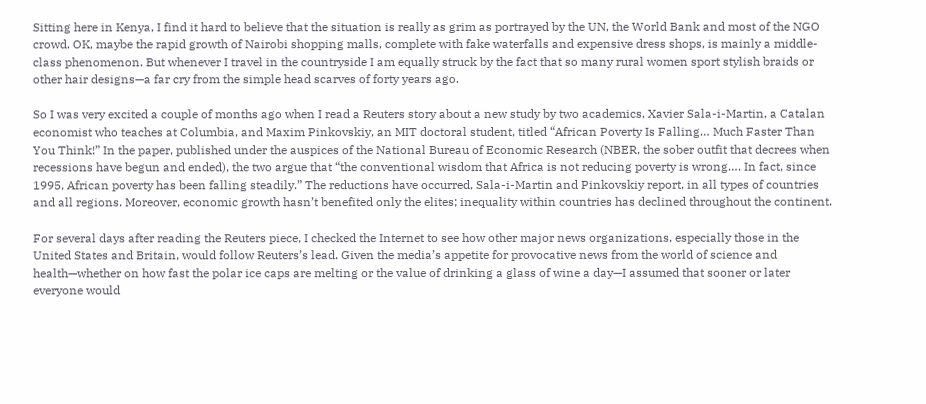Sitting here in Kenya, I find it hard to believe that the situation is really as grim as portrayed by the UN, the World Bank and most of the NGO crowd. OK, maybe the rapid growth of Nairobi shopping malls, complete with fake waterfalls and expensive dress shops, is mainly a middle-class phenomenon. But whenever I travel in the countryside I am equally struck by the fact that so many rural women sport stylish braids or other hair designs—a far cry from the simple head scarves of forty years ago.

So I was very excited a couple of months ago when I read a Reuters story about a new study by two academics, Xavier Sala-i-Martin, a Catalan economist who teaches at Columbia, and Maxim Pinkovskiy, an MIT doctoral student, titled “African Poverty Is Falling… Much Faster Than You Think!” In the paper, published under the auspices of the National Bureau of Economic Research (NBER, the sober outfit that decrees when recessions have begun and ended), the two argue that “the conventional wisdom that Africa is not reducing poverty is wrong…. In fact, since 1995, African poverty has been falling steadily.” The reductions have occurred, Sala-i-Martin and Pinkovskiy report, in all types of countries and all regions. Moreover, economic growth hasn’t benefited only the elites; inequality within countries has declined throughout the continent.

For several days after reading the Reuters piece, I checked the Internet to see how other major news organizations, especially those in the United States and Britain, would follow Reuters’s lead. Given the media’s appetite for provocative news from the world of science and health—whether on how fast the polar ice caps are melting or the value of drinking a glass of wine a day—I assumed that sooner or later everyone would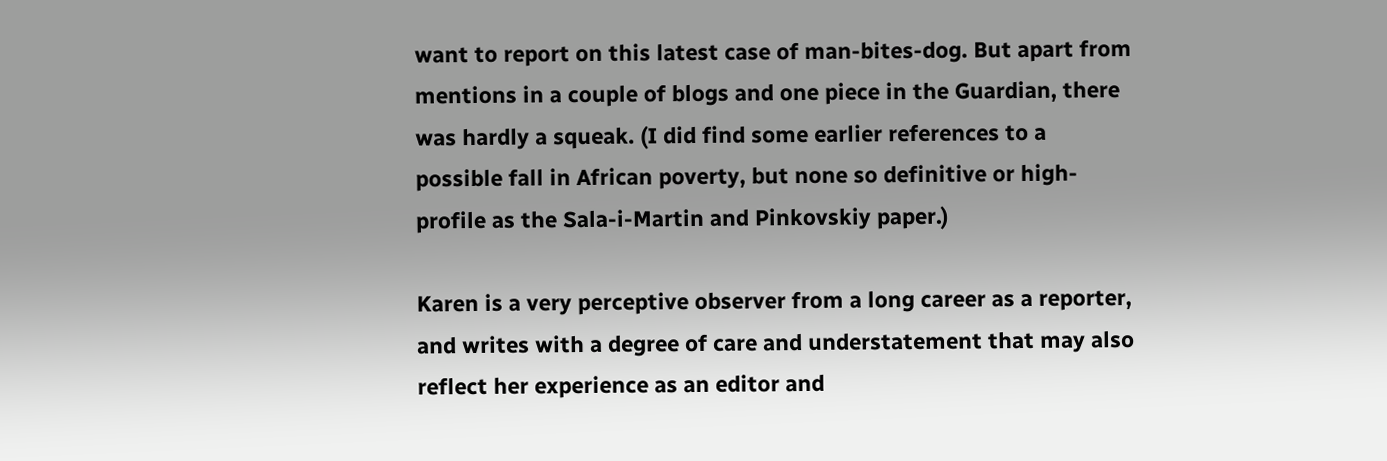want to report on this latest case of man-bites-dog. But apart from mentions in a couple of blogs and one piece in the Guardian, there was hardly a squeak. (I did find some earlier references to a possible fall in African poverty, but none so definitive or high-profile as the Sala-i-Martin and Pinkovskiy paper.)

Karen is a very perceptive observer from a long career as a reporter, and writes with a degree of care and understatement that may also reflect her experience as an editor and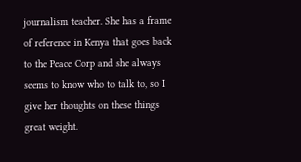journalism teacher. She has a frame of reference in Kenya that goes back to the Peace Corp and she always seems to know who to talk to, so I give her thoughts on these things great weight.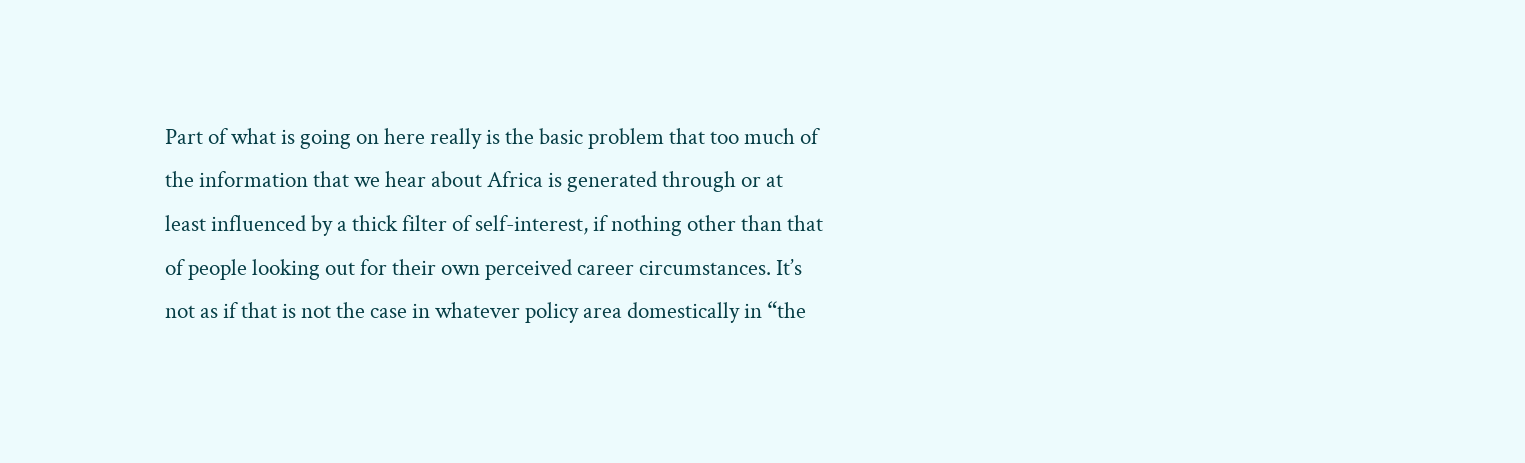Part of what is going on here really is the basic problem that too much of the information that we hear about Africa is generated through or at least influenced by a thick filter of self-interest, if nothing other than that of people looking out for their own perceived career circumstances. It’s not as if that is not the case in whatever policy area domestically in “the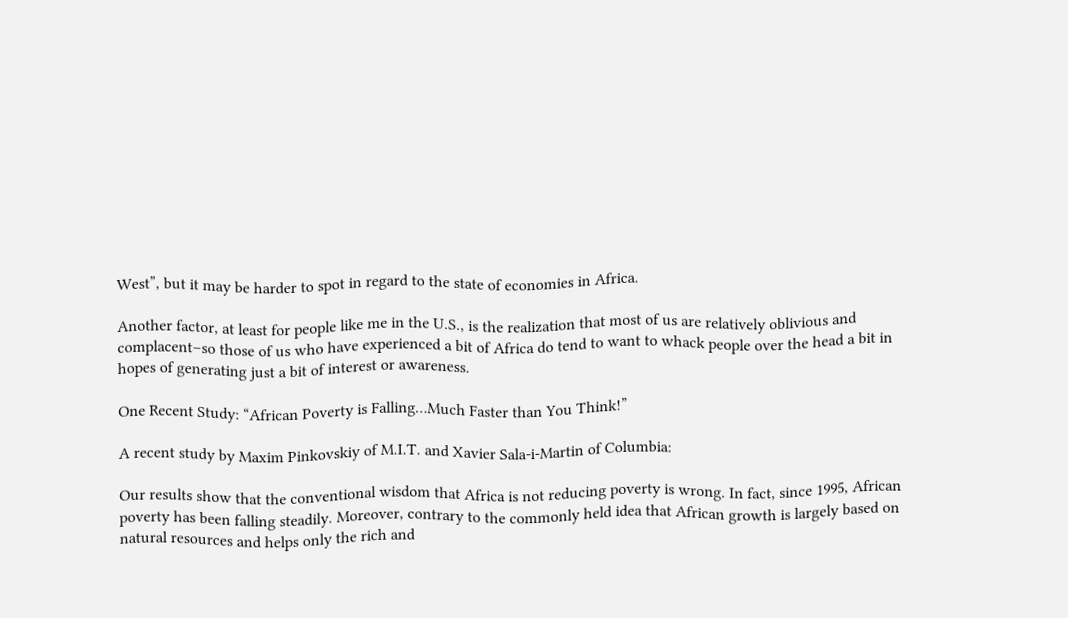West”, but it may be harder to spot in regard to the state of economies in Africa.

Another factor, at least for people like me in the U.S., is the realization that most of us are relatively oblivious and complacent–so those of us who have experienced a bit of Africa do tend to want to whack people over the head a bit in hopes of generating just a bit of interest or awareness.

One Recent Study: “African Poverty is Falling…Much Faster than You Think!”

A recent study by Maxim Pinkovskiy of M.I.T. and Xavier Sala-i-Martin of Columbia:

Our results show that the conventional wisdom that Africa is not reducing poverty is wrong. In fact, since 1995, African poverty has been falling steadily. Moreover, contrary to the commonly held idea that African growth is largely based on natural resources and helps only the rich and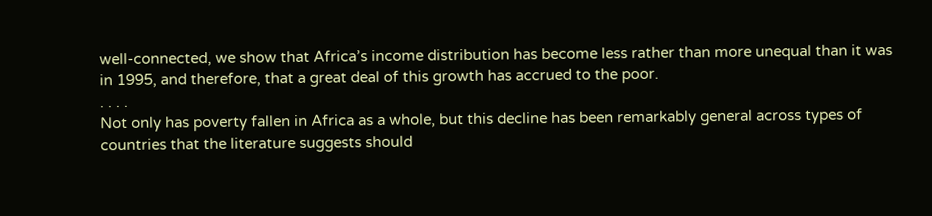well‐connected, we show that Africa’s income distribution has become less rather than more unequal than it was in 1995, and therefore, that a great deal of this growth has accrued to the poor.
. . . .
Not only has poverty fallen in Africa as a whole, but this decline has been remarkably general across types of countries that the literature suggests should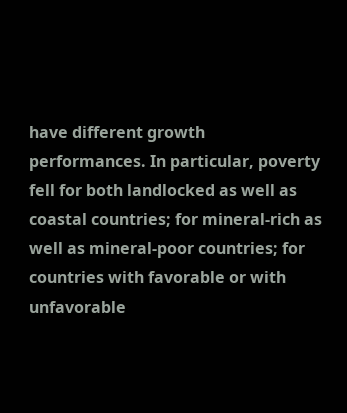have different growth
performances. In particular, poverty fell for both landlocked as well as coastal countries; for mineral‐rich as well as mineral‐poor countries; for countries with favorable or with unfavorable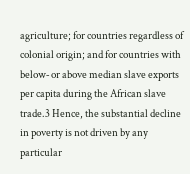agriculture; for countries regardless of colonial origin; and for countries with below‐ or above median slave exports per capita during the African slave trade.3 Hence, the substantial decline in poverty is not driven by any particular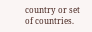country or set of countries.